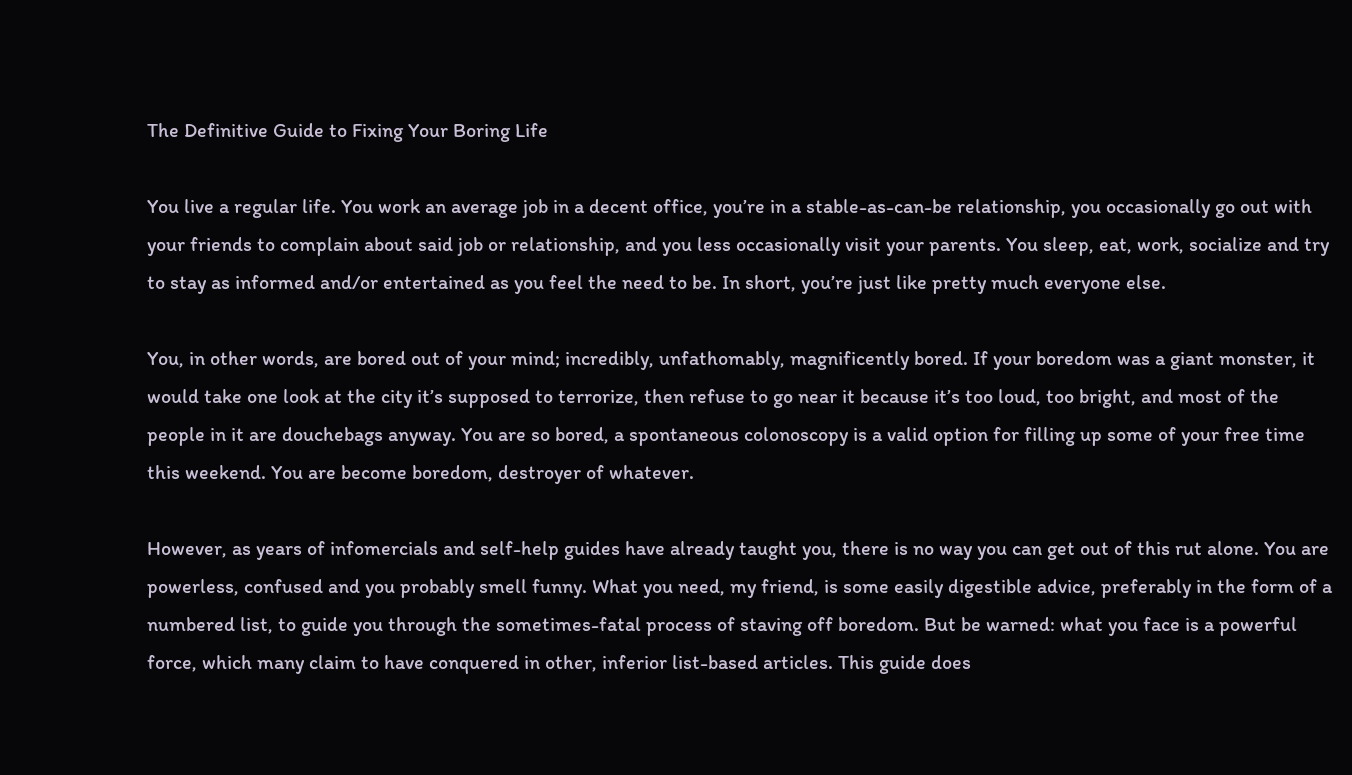The Definitive Guide to Fixing Your Boring Life

You live a regular life. You work an average job in a decent office, you’re in a stable-as-can-be relationship, you occasionally go out with your friends to complain about said job or relationship, and you less occasionally visit your parents. You sleep, eat, work, socialize and try to stay as informed and/or entertained as you feel the need to be. In short, you’re just like pretty much everyone else.

You, in other words, are bored out of your mind; incredibly, unfathomably, magnificently bored. If your boredom was a giant monster, it would take one look at the city it’s supposed to terrorize, then refuse to go near it because it’s too loud, too bright, and most of the people in it are douchebags anyway. You are so bored, a spontaneous colonoscopy is a valid option for filling up some of your free time this weekend. You are become boredom, destroyer of whatever.

However, as years of infomercials and self-help guides have already taught you, there is no way you can get out of this rut alone. You are powerless, confused and you probably smell funny. What you need, my friend, is some easily digestible advice, preferably in the form of a numbered list, to guide you through the sometimes-fatal process of staving off boredom. But be warned: what you face is a powerful force, which many claim to have conquered in other, inferior list-based articles. This guide does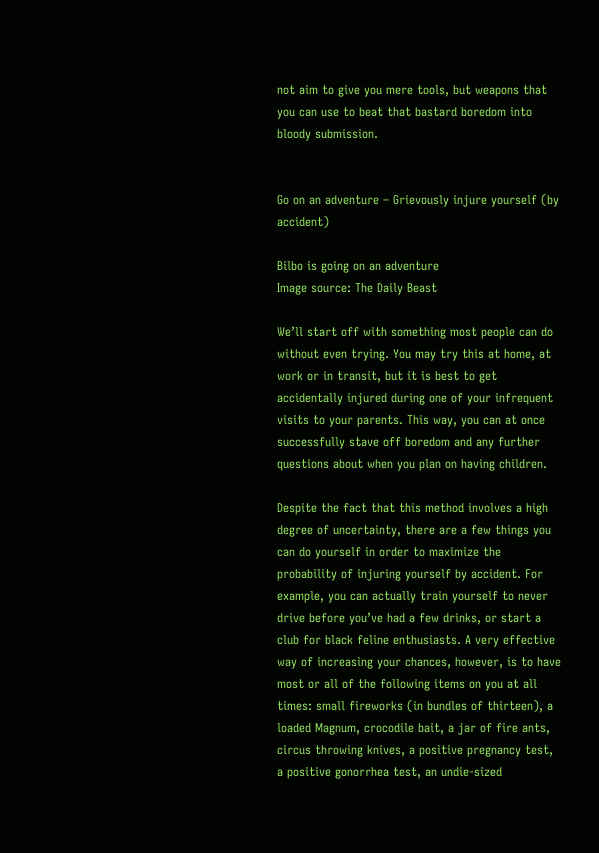not aim to give you mere tools, but weapons that you can use to beat that bastard boredom into bloody submission.


Go on an adventure – Grievously injure yourself (by accident)

Bilbo is going on an adventure
Image source: The Daily Beast

We’ll start off with something most people can do without even trying. You may try this at home, at work or in transit, but it is best to get accidentally injured during one of your infrequent visits to your parents. This way, you can at once successfully stave off boredom and any further questions about when you plan on having children.

Despite the fact that this method involves a high degree of uncertainty, there are a few things you can do yourself in order to maximize the probability of injuring yourself by accident. For example, you can actually train yourself to never drive before you’ve had a few drinks, or start a club for black feline enthusiasts. A very effective way of increasing your chances, however, is to have most or all of the following items on you at all times: small fireworks (in bundles of thirteen), a loaded Magnum, crocodile bait, a jar of fire ants, circus throwing knives, a positive pregnancy test, a positive gonorrhea test, an undie-sized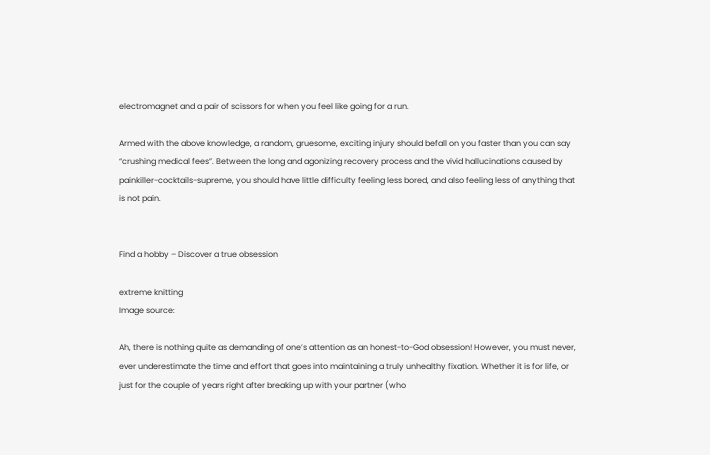electromagnet and a pair of scissors for when you feel like going for a run.

Armed with the above knowledge, a random, gruesome, exciting injury should befall on you faster than you can say “crushing medical fees”. Between the long and agonizing recovery process and the vivid hallucinations caused by painkiller-cocktails-supreme, you should have little difficulty feeling less bored, and also feeling less of anything that is not pain.


Find a hobby – Discover a true obsession

extreme knitting
Image source:

Ah, there is nothing quite as demanding of one’s attention as an honest-to-God obsession! However, you must never, ever underestimate the time and effort that goes into maintaining a truly unhealthy fixation. Whether it is for life, or just for the couple of years right after breaking up with your partner (who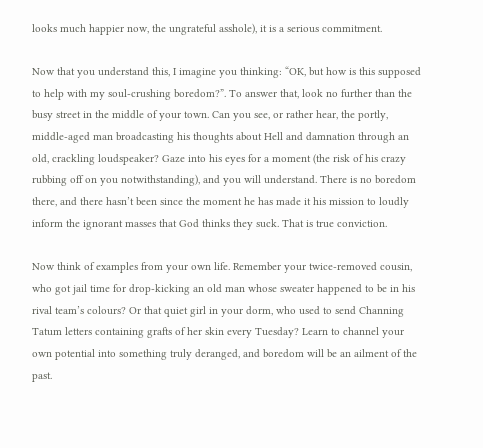looks much happier now, the ungrateful asshole), it is a serious commitment.

Now that you understand this, I imagine you thinking: “OK, but how is this supposed to help with my soul-crushing boredom?”. To answer that, look no further than the busy street in the middle of your town. Can you see, or rather hear, the portly, middle-aged man broadcasting his thoughts about Hell and damnation through an old, crackling loudspeaker? Gaze into his eyes for a moment (the risk of his crazy rubbing off on you notwithstanding), and you will understand. There is no boredom there, and there hasn’t been since the moment he has made it his mission to loudly inform the ignorant masses that God thinks they suck. That is true conviction.

Now think of examples from your own life. Remember your twice-removed cousin, who got jail time for drop-kicking an old man whose sweater happened to be in his rival team’s colours? Or that quiet girl in your dorm, who used to send Channing Tatum letters containing grafts of her skin every Tuesday? Learn to channel your own potential into something truly deranged, and boredom will be an ailment of the past.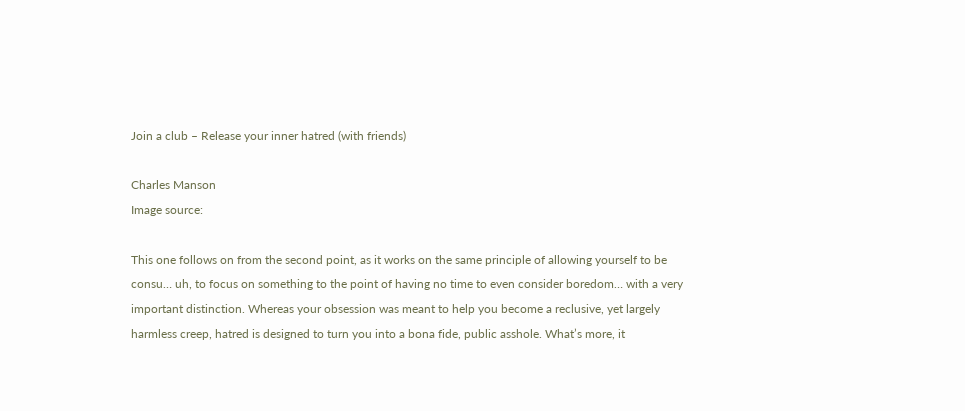Join a club – Release your inner hatred (with friends)

Charles Manson
Image source:

This one follows on from the second point, as it works on the same principle of allowing yourself to be consu… uh, to focus on something to the point of having no time to even consider boredom… with a very important distinction. Whereas your obsession was meant to help you become a reclusive, yet largely harmless creep, hatred is designed to turn you into a bona fide, public asshole. What’s more, it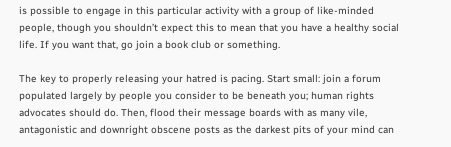is possible to engage in this particular activity with a group of like-minded people, though you shouldn’t expect this to mean that you have a healthy social life. If you want that, go join a book club or something.

The key to properly releasing your hatred is pacing. Start small: join a forum populated largely by people you consider to be beneath you; human rights advocates should do. Then, flood their message boards with as many vile, antagonistic and downright obscene posts as the darkest pits of your mind can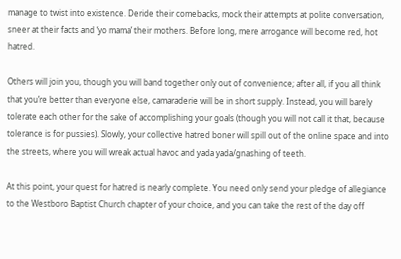manage to twist into existence. Deride their comebacks, mock their attempts at polite conversation, sneer at their facts and ‘yo mama’ their mothers. Before long, mere arrogance will become red, hot hatred.

Others will join you, though you will band together only out of convenience; after all, if you all think that you’re better than everyone else, camaraderie will be in short supply. Instead, you will barely tolerate each other for the sake of accomplishing your goals (though you will not call it that, because tolerance is for pussies). Slowly, your collective hatred boner will spill out of the online space and into the streets, where you will wreak actual havoc and yada yada/gnashing of teeth.

At this point, your quest for hatred is nearly complete. You need only send your pledge of allegiance to the Westboro Baptist Church chapter of your choice, and you can take the rest of the day off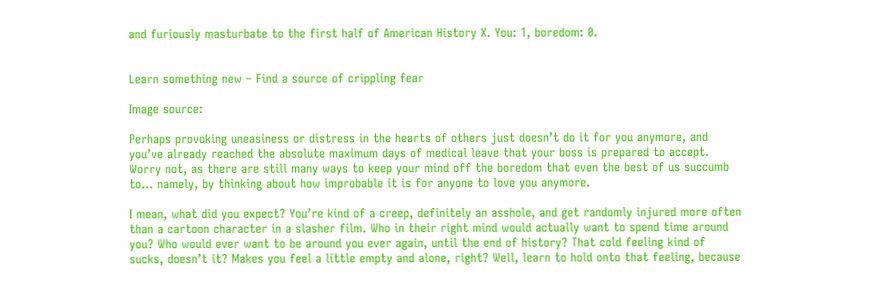and furiously masturbate to the first half of American History X. You: 1, boredom: 0.


Learn something new – Find a source of crippling fear

Image source:

Perhaps provoking uneasiness or distress in the hearts of others just doesn’t do it for you anymore, and you’ve already reached the absolute maximum days of medical leave that your boss is prepared to accept. Worry not, as there are still many ways to keep your mind off the boredom that even the best of us succumb to… namely, by thinking about how improbable it is for anyone to love you anymore.

I mean, what did you expect? You’re kind of a creep, definitely an asshole, and get randomly injured more often than a cartoon character in a slasher film. Who in their right mind would actually want to spend time around you? Who would ever want to be around you ever again, until the end of history? That cold feeling kind of sucks, doesn’t it? Makes you feel a little empty and alone, right? Well, learn to hold onto that feeling, because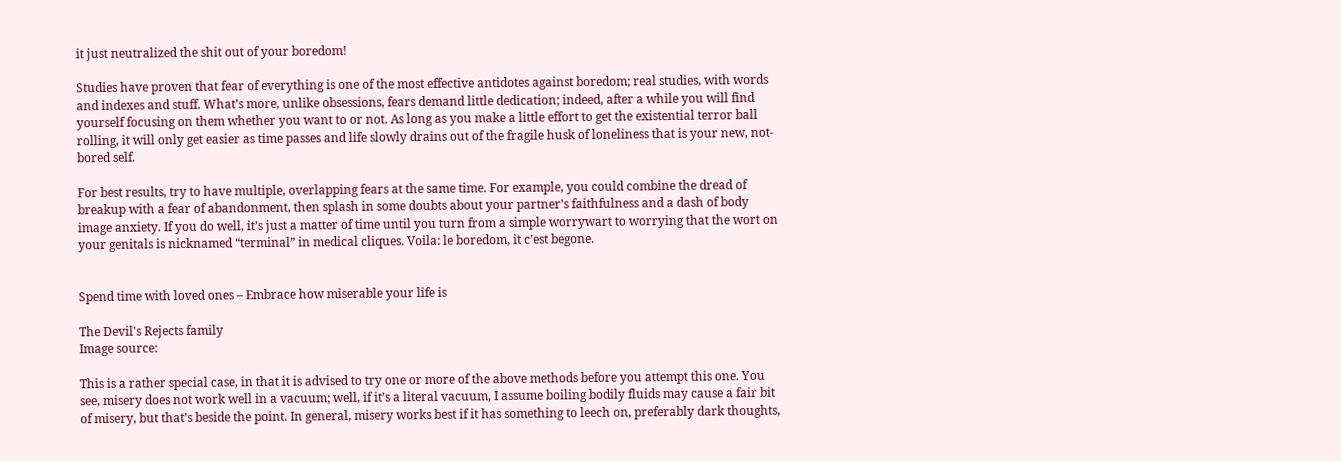it just neutralized the shit out of your boredom!

Studies have proven that fear of everything is one of the most effective antidotes against boredom; real studies, with words and indexes and stuff. What’s more, unlike obsessions, fears demand little dedication; indeed, after a while you will find yourself focusing on them whether you want to or not. As long as you make a little effort to get the existential terror ball rolling, it will only get easier as time passes and life slowly drains out of the fragile husk of loneliness that is your new, not-bored self.

For best results, try to have multiple, overlapping fears at the same time. For example, you could combine the dread of breakup with a fear of abandonment, then splash in some doubts about your partner’s faithfulness and a dash of body image anxiety. If you do well, it’s just a matter of time until you turn from a simple worrywart to worrying that the wort on your genitals is nicknamed “terminal” in medical cliques. Voila: le boredom, it c’est begone.


Spend time with loved ones – Embrace how miserable your life is

The Devil's Rejects family
Image source:

This is a rather special case, in that it is advised to try one or more of the above methods before you attempt this one. You see, misery does not work well in a vacuum; well, if it’s a literal vacuum, I assume boiling bodily fluids may cause a fair bit of misery, but that’s beside the point. In general, misery works best if it has something to leech on, preferably dark thoughts,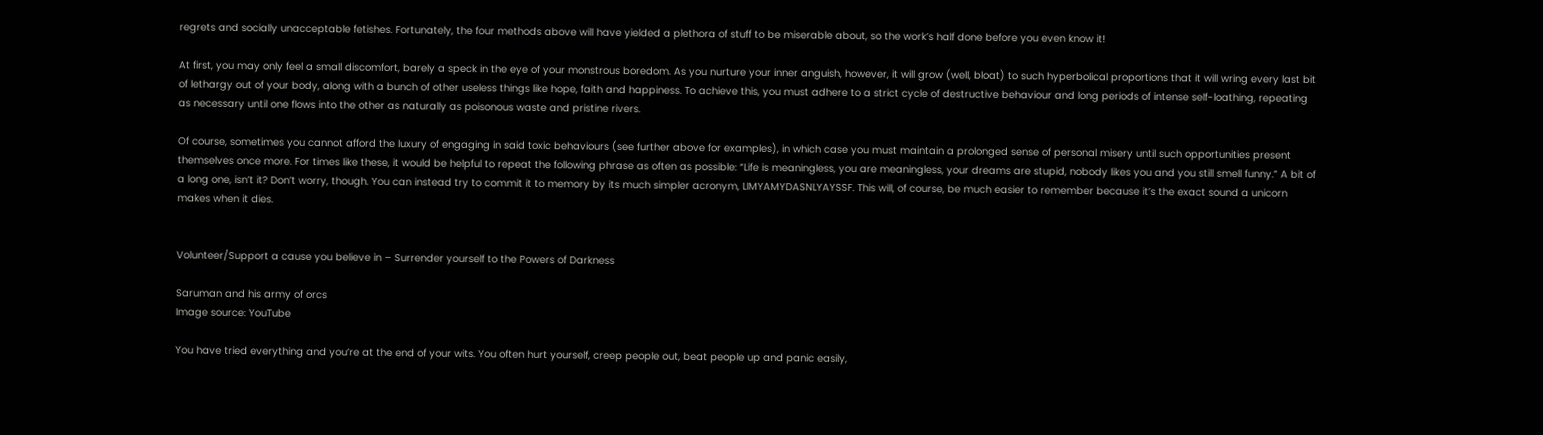regrets and socially unacceptable fetishes. Fortunately, the four methods above will have yielded a plethora of stuff to be miserable about, so the work’s half done before you even know it!

At first, you may only feel a small discomfort, barely a speck in the eye of your monstrous boredom. As you nurture your inner anguish, however, it will grow (well, bloat) to such hyperbolical proportions that it will wring every last bit of lethargy out of your body, along with a bunch of other useless things like hope, faith and happiness. To achieve this, you must adhere to a strict cycle of destructive behaviour and long periods of intense self-loathing, repeating as necessary until one flows into the other as naturally as poisonous waste and pristine rivers.

Of course, sometimes you cannot afford the luxury of engaging in said toxic behaviours (see further above for examples), in which case you must maintain a prolonged sense of personal misery until such opportunities present themselves once more. For times like these, it would be helpful to repeat the following phrase as often as possible: “Life is meaningless, you are meaningless, your dreams are stupid, nobody likes you and you still smell funny.” A bit of a long one, isn’t it? Don’t worry, though. You can instead try to commit it to memory by its much simpler acronym, LIMYAMYDASNLYAYSSF. This will, of course, be much easier to remember because it’s the exact sound a unicorn makes when it dies.


Volunteer/Support a cause you believe in – Surrender yourself to the Powers of Darkness

Saruman and his army of orcs
Image source: YouTube

You have tried everything and you’re at the end of your wits. You often hurt yourself, creep people out, beat people up and panic easily,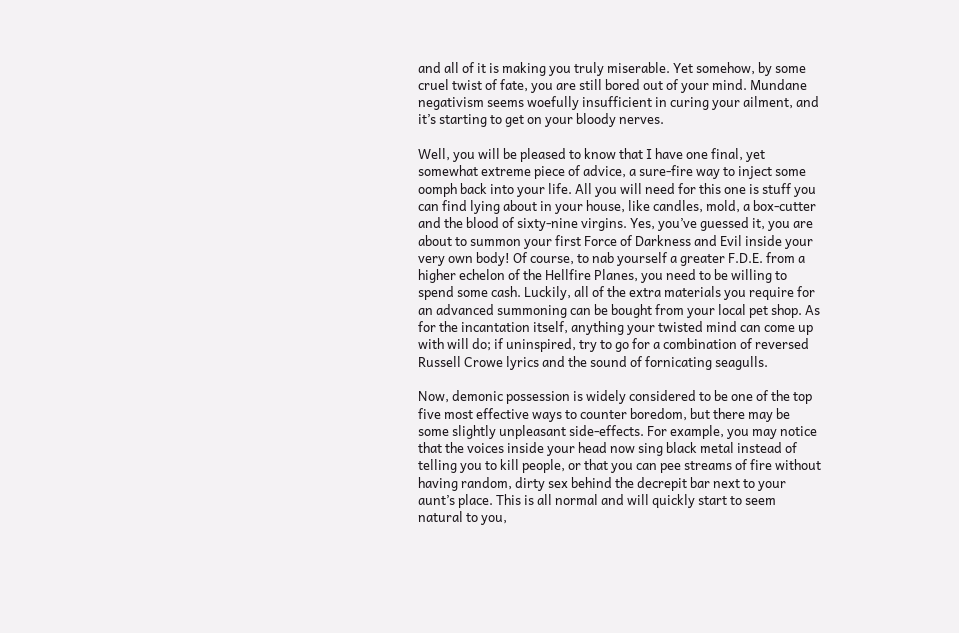and all of it is making you truly miserable. Yet somehow, by some cruel twist of fate, you are still bored out of your mind. Mundane negativism seems woefully insufficient in curing your ailment, and it’s starting to get on your bloody nerves.

Well, you will be pleased to know that I have one final, yet somewhat extreme piece of advice, a sure-fire way to inject some oomph back into your life. All you will need for this one is stuff you can find lying about in your house, like candles, mold, a box-cutter and the blood of sixty-nine virgins. Yes, you’ve guessed it, you are about to summon your first Force of Darkness and Evil inside your very own body! Of course, to nab yourself a greater F.D.E. from a higher echelon of the Hellfire Planes, you need to be willing to spend some cash. Luckily, all of the extra materials you require for an advanced summoning can be bought from your local pet shop. As for the incantation itself, anything your twisted mind can come up with will do; if uninspired, try to go for a combination of reversed Russell Crowe lyrics and the sound of fornicating seagulls.

Now, demonic possession is widely considered to be one of the top five most effective ways to counter boredom, but there may be some slightly unpleasant side-effects. For example, you may notice that the voices inside your head now sing black metal instead of telling you to kill people, or that you can pee streams of fire without having random, dirty sex behind the decrepit bar next to your aunt’s place. This is all normal and will quickly start to seem natural to you,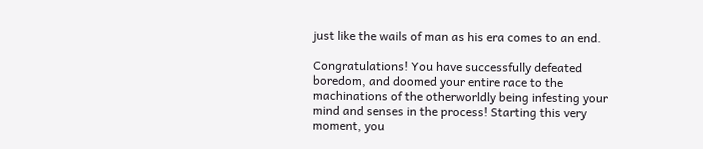just like the wails of man as his era comes to an end.

Congratulations! You have successfully defeated boredom, and doomed your entire race to the machinations of the otherworldly being infesting your mind and senses in the process! Starting this very moment, you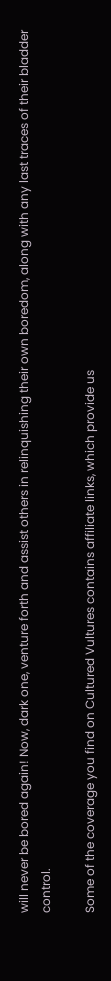will never be bored again! Now, dark one, venture forth and assist others in relinquishing their own boredom, along with any last traces of their bladder control.

Some of the coverage you find on Cultured Vultures contains affiliate links, which provide us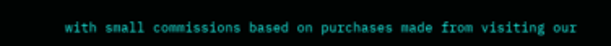with small commissions based on purchases made from visiting our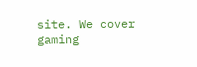site. We cover gaming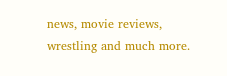news, movie reviews, wrestling and much more.